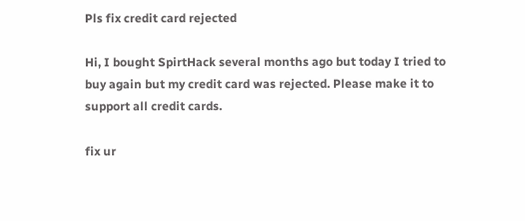Pls fix credit card rejected

Hi, I bought SpirtHack several months ago but today I tried to buy again but my credit card was rejected. Please make it to support all credit cards.

fix ur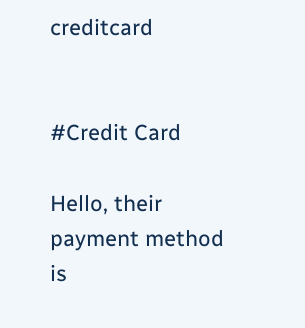creditcard


#Credit Card

Hello, their payment method is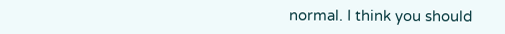normal. I think you should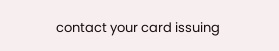contact your card issuing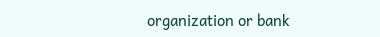organization or bank